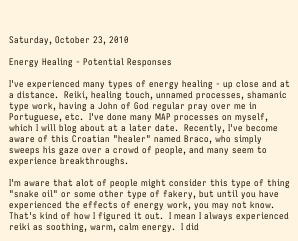Saturday, October 23, 2010

Energy Healing - Potential Responses

I've experienced many types of energy healing - up close and at a distance.  Reiki, healing touch, unnamed processes, shamanic type work, having a John of God regular pray over me in Portuguese, etc.  I've done many MAP processes on myself, which I will blog about at a later date.  Recently, I've become aware of this Croatian "healer" named Braco, who simply sweeps his gaze over a crowd of people, and many seem to experience breakthroughs.

I'm aware that alot of people might consider this type of thing "snake oil" or some other type of fakery, but until you have experienced the effects of energy work, you may not know.  That's kind of how I figured it out.  I mean I always experienced reiki as soothing, warm, calm energy.  I did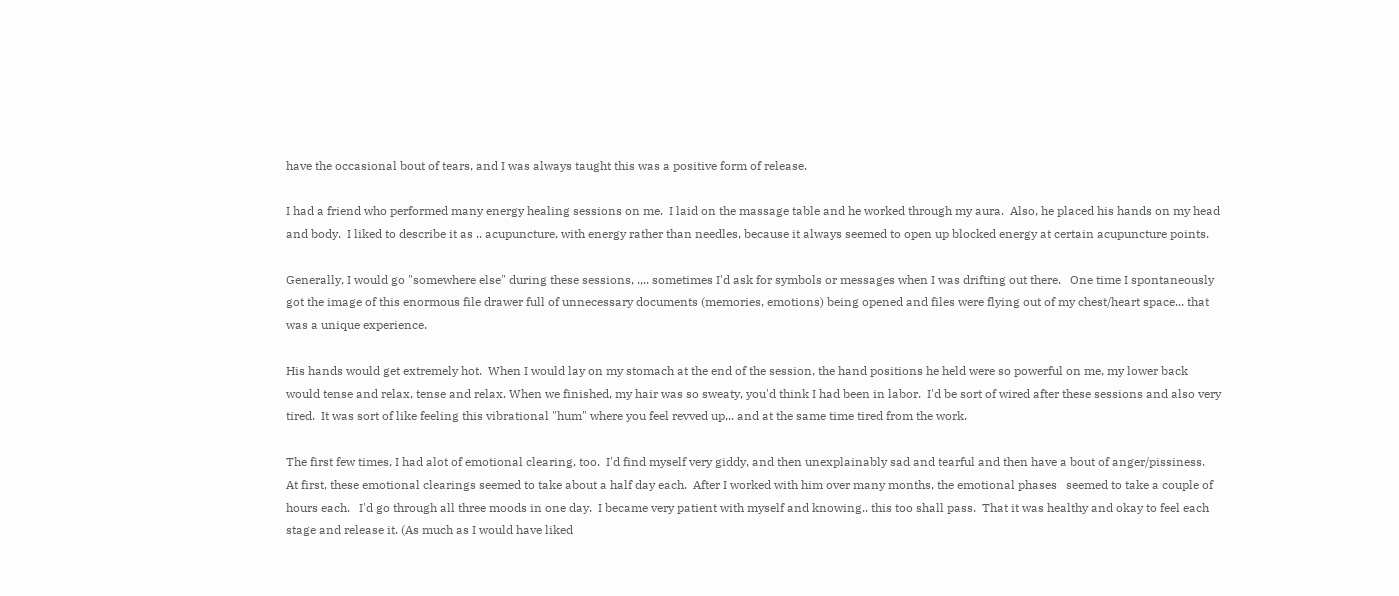have the occasional bout of tears, and I was always taught this was a positive form of release.

I had a friend who performed many energy healing sessions on me.  I laid on the massage table and he worked through my aura.  Also, he placed his hands on my head and body.  I liked to describe it as .. acupuncture, with energy rather than needles, because it always seemed to open up blocked energy at certain acupuncture points.

Generally, I would go "somewhere else" during these sessions, .,.. sometimes I'd ask for symbols or messages when I was drifting out there.   One time I spontaneously got the image of this enormous file drawer full of unnecessary documents (memories, emotions) being opened and files were flying out of my chest/heart space... that was a unique experience.

His hands would get extremely hot.  When I would lay on my stomach at the end of the session, the hand positions he held were so powerful on me, my lower back would tense and relax, tense and relax. When we finished, my hair was so sweaty, you'd think I had been in labor.  I'd be sort of wired after these sessions and also very tired.  It was sort of like feeling this vibrational "hum" where you feel revved up,.. and at the same time tired from the work.

The first few times, I had alot of emotional clearing, too.  I'd find myself very giddy, and then unexplainably sad and tearful and then have a bout of anger/pissiness.   At first, these emotional clearings seemed to take about a half day each.  After I worked with him over many months, the emotional phases   seemed to take a couple of hours each.   I'd go through all three moods in one day.  I became very patient with myself and knowing.. this too shall pass.  That it was healthy and okay to feel each stage and release it. (As much as I would have liked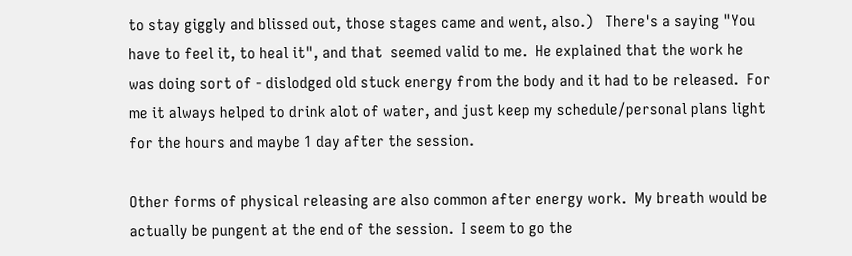to stay giggly and blissed out, those stages came and went, also.)   There's a saying "You have to feel it, to heal it", and that  seemed valid to me.  He explained that the work he was doing sort of - dislodged old stuck energy from the body and it had to be released.  For me it always helped to drink alot of water, and just keep my schedule/personal plans light for the hours and maybe 1 day after the session.

Other forms of physical releasing are also common after energy work.  My breath would be actually be pungent at the end of the session.  I seem to go the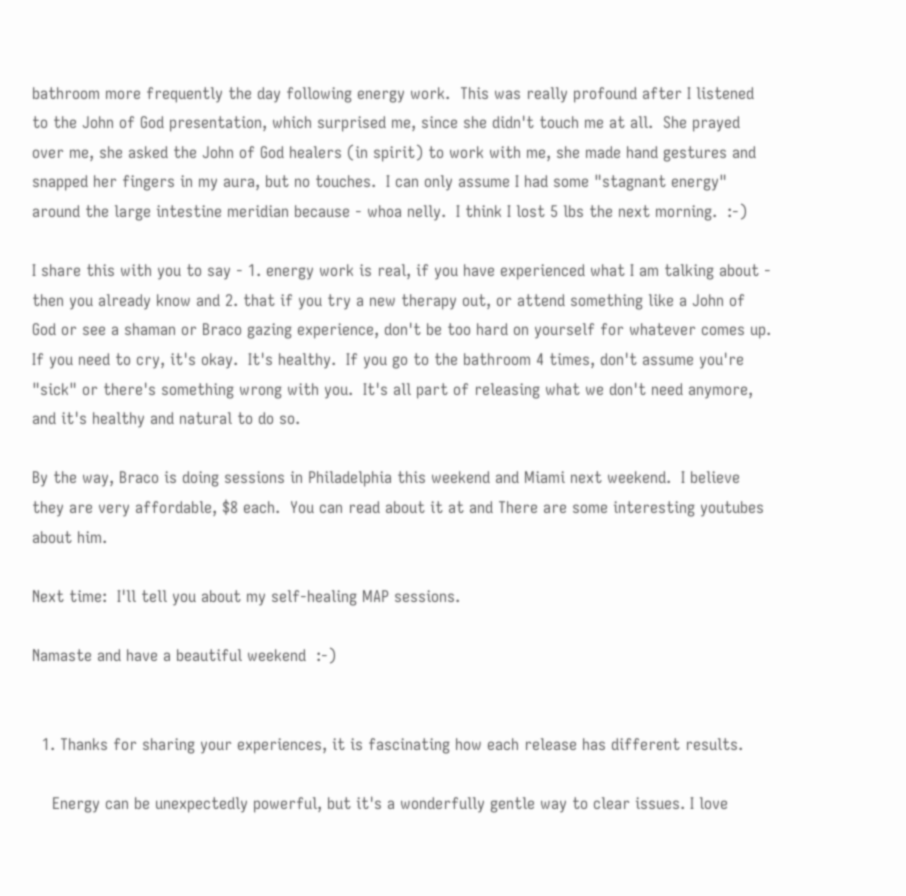bathroom more frequently the day following energy work.  This was really profound after I listened to the John of God presentation, which surprised me, since she didn't touch me at all.  She prayed over me, she asked the John of God healers (in spirit) to work with me, she made hand gestures and snapped her fingers in my aura, but no touches.  I can only assume I had some "stagnant energy" around the large intestine meridian because - whoa nelly.  I think I lost 5 lbs the next morning.  :-)

I share this with you to say - 1. energy work is real, if you have experienced what I am talking about -  then you already know and 2. that if you try a new therapy out, or attend something like a John of God or see a shaman or Braco gazing experience, don't be too hard on yourself for whatever comes up. If you need to cry, it's okay.  It's healthy.  If you go to the bathroom 4 times, don't assume you're "sick" or there's something wrong with you.  It's all part of releasing what we don't need anymore, and it's healthy and natural to do so.

By the way, Braco is doing sessions in Philadelphia this weekend and Miami next weekend.  I believe they are very affordable, $8 each.  You can read about it at and There are some interesting youtubes about him.

Next time:  I'll tell you about my self-healing MAP sessions.

Namaste and have a beautiful weekend  :-)


  1. Thanks for sharing your experiences, it is fascinating how each release has different results.

    Energy can be unexpectedly powerful, but it's a wonderfully gentle way to clear issues. I love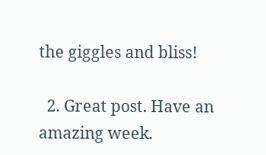the giggles and bliss!

  2. Great post. Have an amazing week.